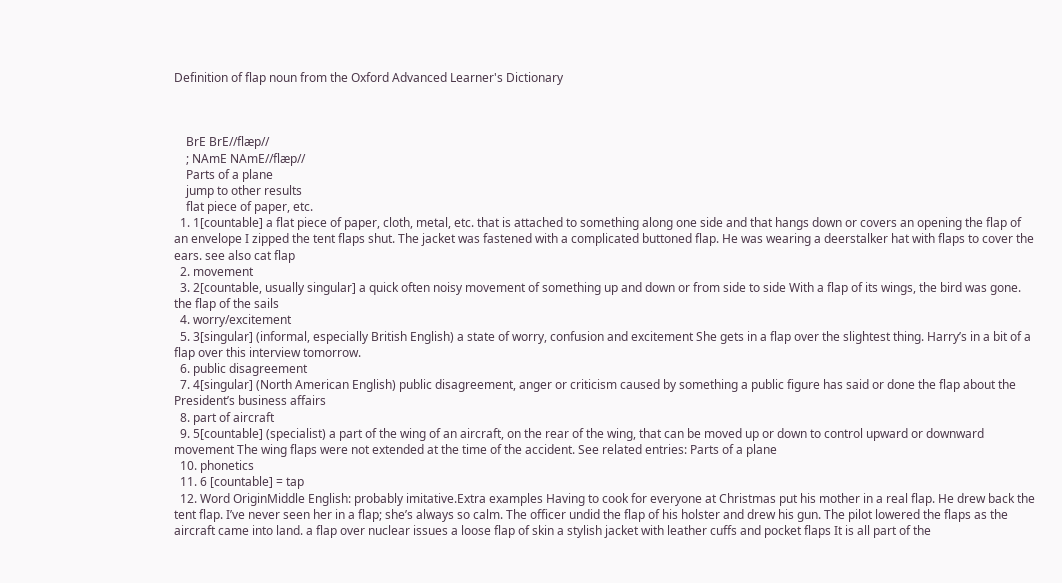Definition of flap noun from the Oxford Advanced Learner's Dictionary



    BrE BrE//flæp//
    ; NAmE NAmE//flæp//
    Parts of a plane
    jump to other results
    flat piece of paper, etc.
  1. 1[countable] a flat piece of paper, cloth, metal, etc. that is attached to something along one side and that hangs down or covers an opening the flap of an envelope I zipped the tent flaps shut. The jacket was fastened with a complicated buttoned flap. He was wearing a deerstalker hat with flaps to cover the ears. see also cat flap
  2. movement
  3. 2[countable, usually singular] a quick often noisy movement of something up and down or from side to side With a flap of its wings, the bird was gone. the flap of the sails
  4. worry/excitement
  5. 3[singular] (informal, especially British English) a state of worry, confusion and excitement She gets in a flap over the slightest thing. Harry’s in a bit of a flap over this interview tomorrow.
  6. public disagreement
  7. 4[singular] (North American English) public disagreement, anger or criticism caused by something a public figure has said or done the flap about the President’s business affairs
  8. part of aircraft
  9. 5[countable] (specialist) a part of the wing of an aircraft, on the rear of the wing, that can be moved up or down to control upward or downward movement The wing flaps were not extended at the time of the accident. See related entries: Parts of a plane
  10. phonetics
  11. 6 [countable] = tap
  12. Word OriginMiddle English: probably imitative.Extra examples Having to cook for everyone at Christmas put his mother in a real flap. He drew back the tent flap. I’ve never seen her in a flap; she’s always so calm. The officer undid the flap of his holster and drew his gun. The pilot lowered the flaps as the aircraft came into land. a flap over nuclear issues a loose flap of skin a stylish jacket with leather cuffs and pocket flaps It is all part of the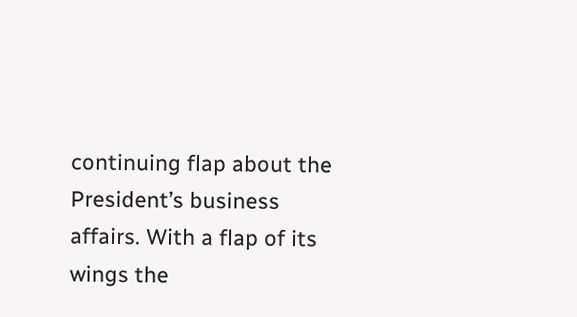continuing flap about the President’s business affairs. With a flap of its wings the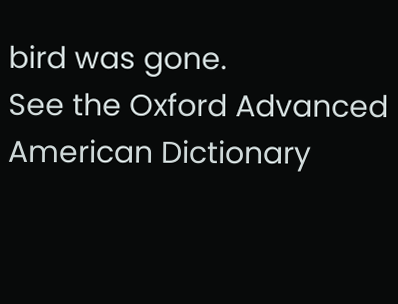bird was gone.
See the Oxford Advanced American Dictionary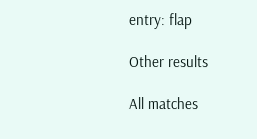entry: flap

Other results

All matches